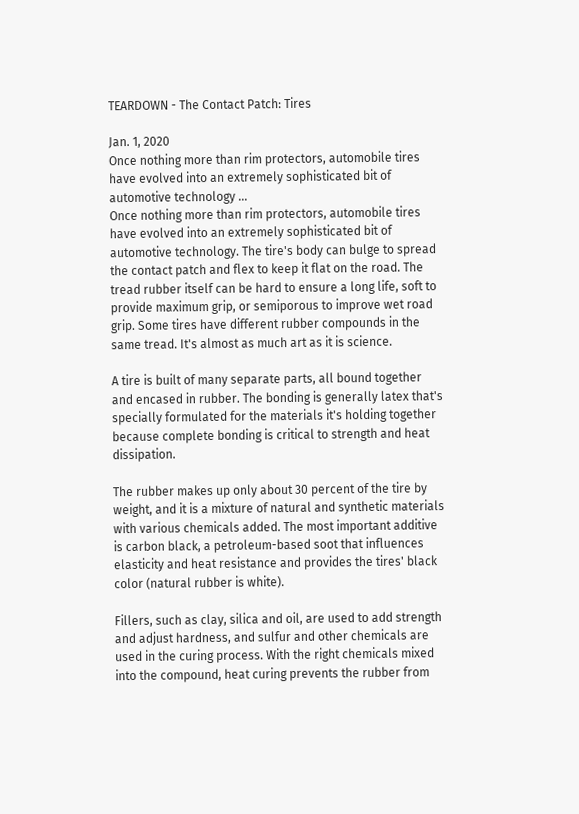TEARDOWN - The Contact Patch: Tires

Jan. 1, 2020
Once nothing more than rim protectors, automobile tires have evolved into an extremely sophisticated bit of automotive technology ...
Once nothing more than rim protectors, automobile tires have evolved into an extremely sophisticated bit of automotive technology. The tire's body can bulge to spread the contact patch and flex to keep it flat on the road. The tread rubber itself can be hard to ensure a long life, soft to provide maximum grip, or semiporous to improve wet road grip. Some tires have different rubber compounds in the same tread. It's almost as much art as it is science.

A tire is built of many separate parts, all bound together and encased in rubber. The bonding is generally latex that's specially formulated for the materials it's holding together because complete bonding is critical to strength and heat dissipation.

The rubber makes up only about 30 percent of the tire by weight, and it is a mixture of natural and synthetic materials with various chemicals added. The most important additive is carbon black, a petroleum-based soot that influences elasticity and heat resistance and provides the tires' black color (natural rubber is white).

Fillers, such as clay, silica and oil, are used to add strength and adjust hardness, and sulfur and other chemicals are used in the curing process. With the right chemicals mixed into the compound, heat curing prevents the rubber from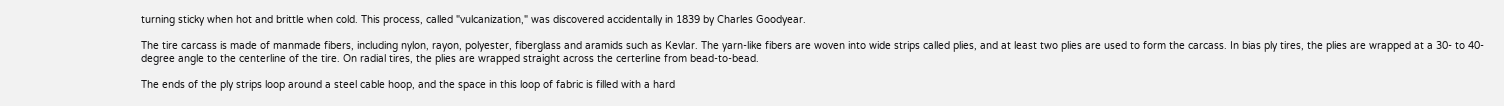turning sticky when hot and brittle when cold. This process, called "vulcanization," was discovered accidentally in 1839 by Charles Goodyear.

The tire carcass is made of manmade fibers, including nylon, rayon, polyester, fiberglass and aramids such as Kevlar. The yarn-like fibers are woven into wide strips called plies, and at least two plies are used to form the carcass. In bias ply tires, the plies are wrapped at a 30- to 40-degree angle to the centerline of the tire. On radial tires, the plies are wrapped straight across the certerline from bead-to-bead.

The ends of the ply strips loop around a steel cable hoop, and the space in this loop of fabric is filled with a hard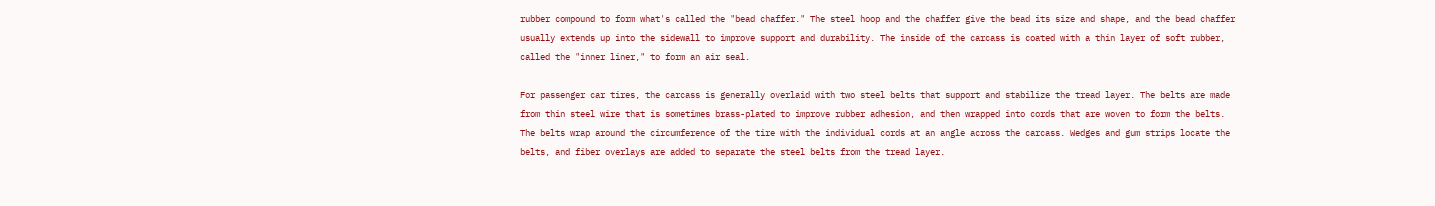rubber compound to form what's called the "bead chaffer." The steel hoop and the chaffer give the bead its size and shape, and the bead chaffer usually extends up into the sidewall to improve support and durability. The inside of the carcass is coated with a thin layer of soft rubber, called the "inner liner," to form an air seal.

For passenger car tires, the carcass is generally overlaid with two steel belts that support and stabilize the tread layer. The belts are made from thin steel wire that is sometimes brass-plated to improve rubber adhesion, and then wrapped into cords that are woven to form the belts. The belts wrap around the circumference of the tire with the individual cords at an angle across the carcass. Wedges and gum strips locate the belts, and fiber overlays are added to separate the steel belts from the tread layer.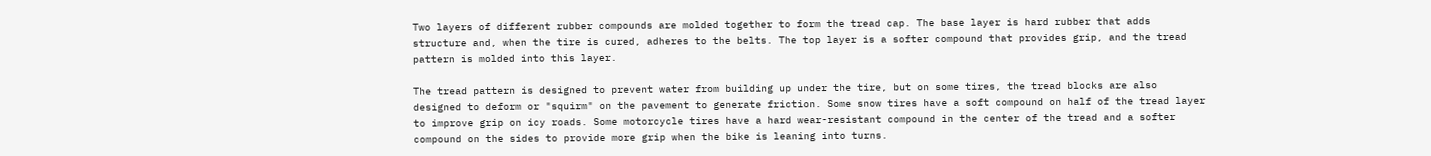Two layers of different rubber compounds are molded together to form the tread cap. The base layer is hard rubber that adds structure and, when the tire is cured, adheres to the belts. The top layer is a softer compound that provides grip, and the tread pattern is molded into this layer.

The tread pattern is designed to prevent water from building up under the tire, but on some tires, the tread blocks are also designed to deform or "squirm" on the pavement to generate friction. Some snow tires have a soft compound on half of the tread layer to improve grip on icy roads. Some motorcycle tires have a hard wear-resistant compound in the center of the tread and a softer compound on the sides to provide more grip when the bike is leaning into turns.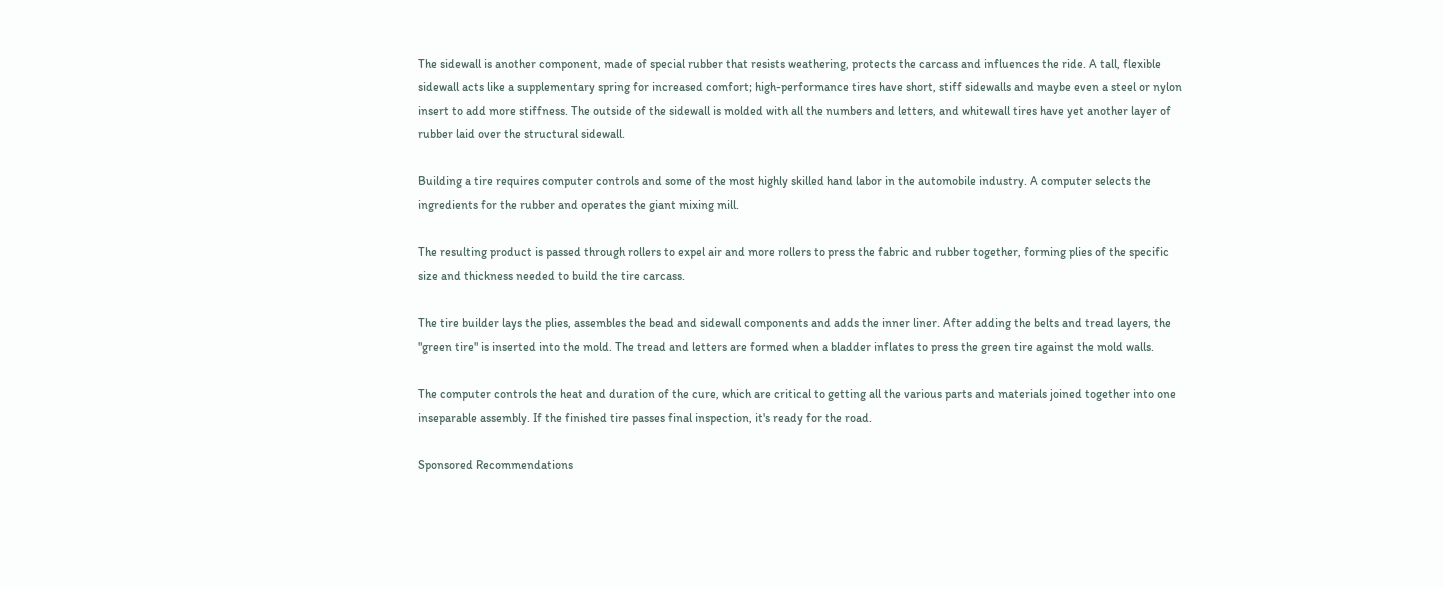The sidewall is another component, made of special rubber that resists weathering, protects the carcass and influences the ride. A tall, flexible sidewall acts like a supplementary spring for increased comfort; high-performance tires have short, stiff sidewalls and maybe even a steel or nylon insert to add more stiffness. The outside of the sidewall is molded with all the numbers and letters, and whitewall tires have yet another layer of rubber laid over the structural sidewall.

Building a tire requires computer controls and some of the most highly skilled hand labor in the automobile industry. A computer selects the ingredients for the rubber and operates the giant mixing mill.

The resulting product is passed through rollers to expel air and more rollers to press the fabric and rubber together, forming plies of the specific size and thickness needed to build the tire carcass.

The tire builder lays the plies, assembles the bead and sidewall components and adds the inner liner. After adding the belts and tread layers, the "green tire" is inserted into the mold. The tread and letters are formed when a bladder inflates to press the green tire against the mold walls.

The computer controls the heat and duration of the cure, which are critical to getting all the various parts and materials joined together into one inseparable assembly. If the finished tire passes final inspection, it's ready for the road.

Sponsored Recommendations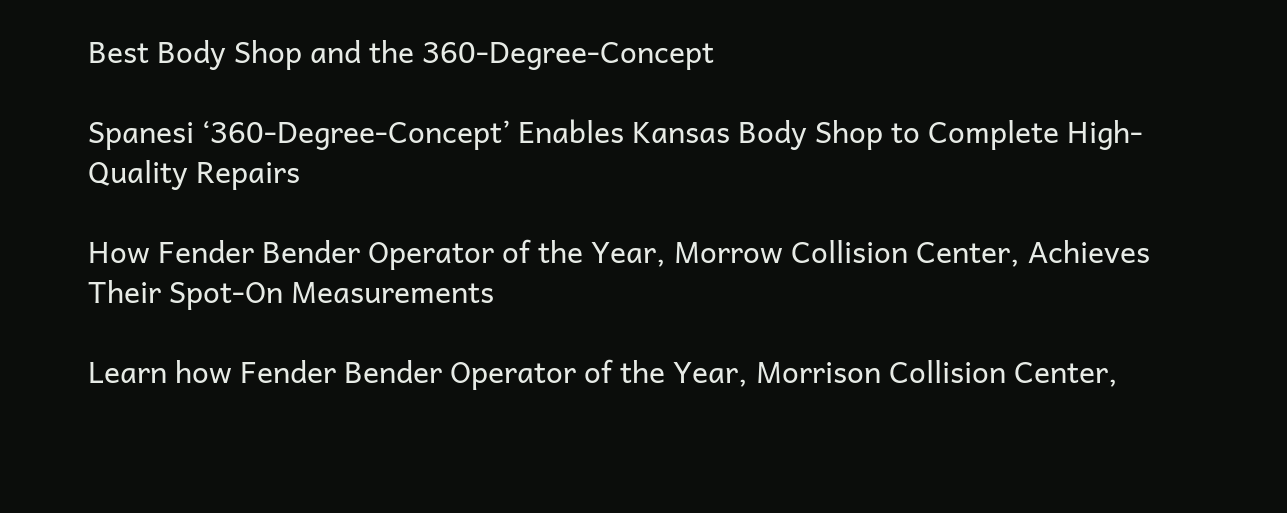Best Body Shop and the 360-Degree-Concept

Spanesi ‘360-Degree-Concept’ Enables Kansas Body Shop to Complete High-Quality Repairs

How Fender Bender Operator of the Year, Morrow Collision Center, Achieves Their Spot-On Measurements

Learn how Fender Bender Operator of the Year, Morrison Collision Center,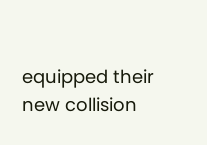equipped their new collision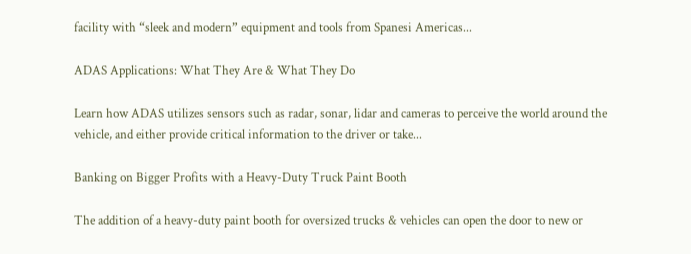facility with “sleek and modern” equipment and tools from Spanesi Americas...

ADAS Applications: What They Are & What They Do

Learn how ADAS utilizes sensors such as radar, sonar, lidar and cameras to perceive the world around the vehicle, and either provide critical information to the driver or take...

Banking on Bigger Profits with a Heavy-Duty Truck Paint Booth

The addition of a heavy-duty paint booth for oversized trucks & vehicles can open the door to new or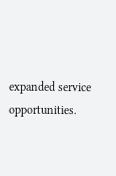expanded service opportunities.